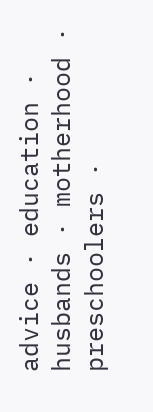advice · education · husbands · motherhood · preschoolers ·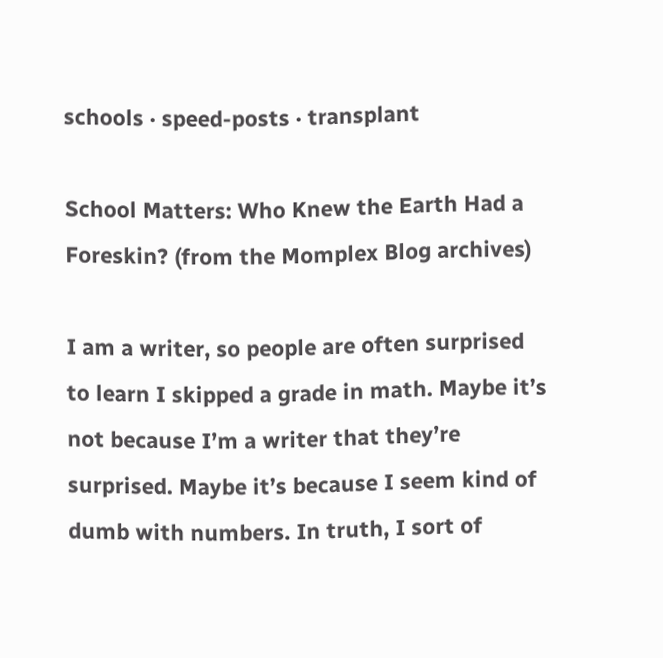schools · speed-posts · transplant

School Matters: Who Knew the Earth Had a Foreskin? (from the Momplex Blog archives)

I am a writer, so people are often surprised to learn I skipped a grade in math. Maybe it’s not because I’m a writer that they’re surprised. Maybe it’s because I seem kind of dumb with numbers. In truth, I sort of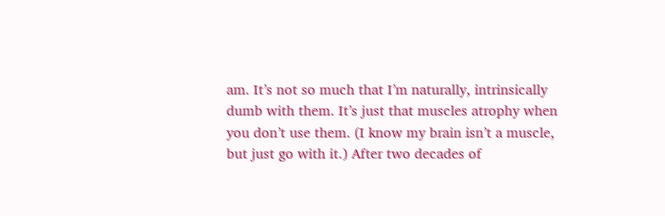am. It’s not so much that I’m naturally, intrinsically dumb with them. It’s just that muscles atrophy when you don’t use them. (I know my brain isn’t a muscle, but just go with it.) After two decades of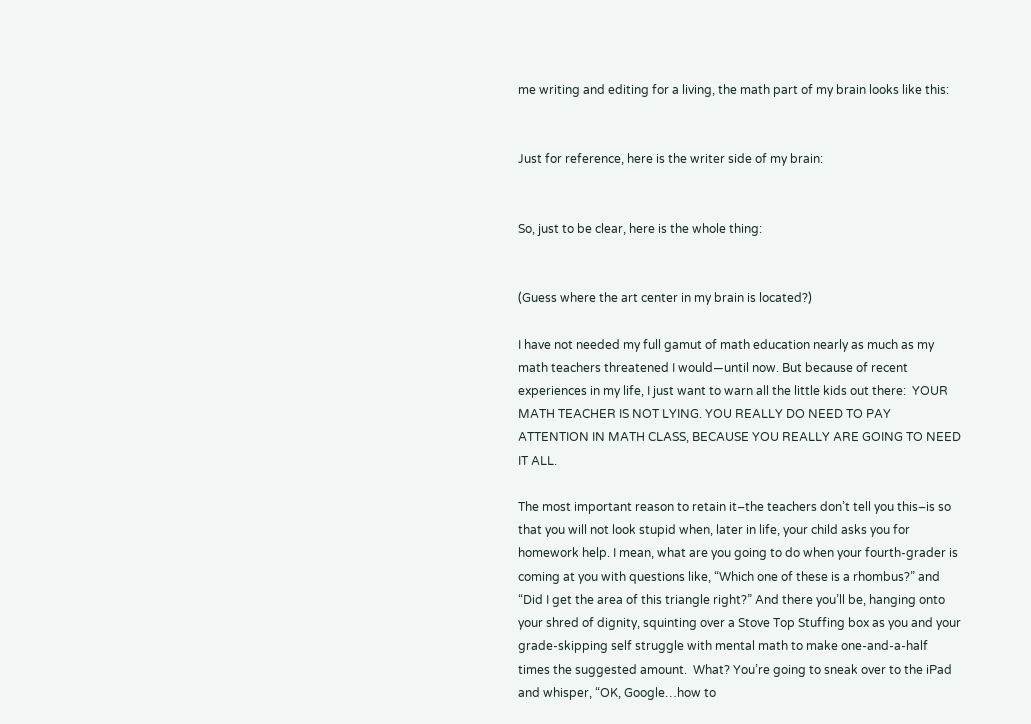me writing and editing for a living, the math part of my brain looks like this:


Just for reference, here is the writer side of my brain:


So, just to be clear, here is the whole thing:


(Guess where the art center in my brain is located?)

I have not needed my full gamut of math education nearly as much as my math teachers threatened I would—until now. But because of recent experiences in my life, I just want to warn all the little kids out there:  YOUR MATH TEACHER IS NOT LYING. YOU REALLY DO NEED TO PAY ATTENTION IN MATH CLASS, BECAUSE YOU REALLY ARE GOING TO NEED IT ALL.

The most important reason to retain it–the teachers don’t tell you this–is so that you will not look stupid when, later in life, your child asks you for homework help. I mean, what are you going to do when your fourth-grader is coming at you with questions like, “Which one of these is a rhombus?” and “Did I get the area of this triangle right?” And there you’ll be, hanging onto your shred of dignity, squinting over a Stove Top Stuffing box as you and your grade-skipping self struggle with mental math to make one-and-a-half times the suggested amount.  What? You’re going to sneak over to the iPad and whisper, “OK, Google…how to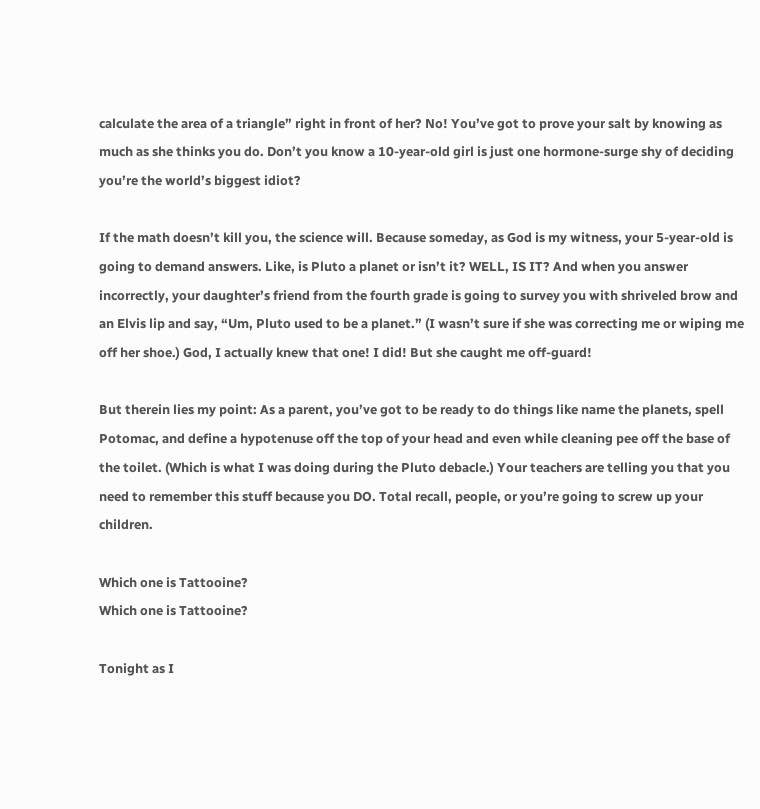calculate the area of a triangle” right in front of her? No! You’ve got to prove your salt by knowing as much as she thinks you do. Don’t you know a 10-year-old girl is just one hormone-surge shy of deciding you’re the world’s biggest idiot?

If the math doesn’t kill you, the science will. Because someday, as God is my witness, your 5-year-old is going to demand answers. Like, is Pluto a planet or isn’t it? WELL, IS IT? And when you answer incorrectly, your daughter’s friend from the fourth grade is going to survey you with shriveled brow and an Elvis lip and say, “Um, Pluto used to be a planet.” (I wasn’t sure if she was correcting me or wiping me off her shoe.) God, I actually knew that one! I did! But she caught me off-guard!

But therein lies my point: As a parent, you’ve got to be ready to do things like name the planets, spell Potomac, and define a hypotenuse off the top of your head and even while cleaning pee off the base of the toilet. (Which is what I was doing during the Pluto debacle.) Your teachers are telling you that you need to remember this stuff because you DO. Total recall, people, or you’re going to screw up your children.

Which one is Tattooine?
Which one is Tattooine?

Tonight as I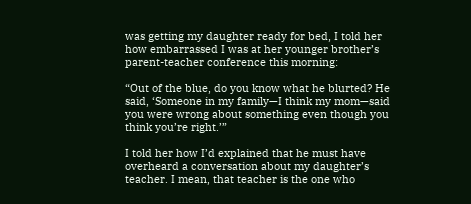was getting my daughter ready for bed, I told her how embarrassed I was at her younger brother’s parent-teacher conference this morning:

“Out of the blue, do you know what he blurted? He said, ‘Someone in my family—I think my mom—said you were wrong about something even though you think you’re right.’”

I told her how I’d explained that he must have overheard a conversation about my daughter’s teacher. I mean, that teacher is the one who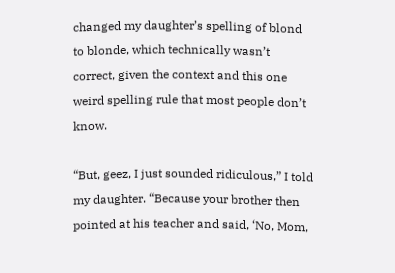changed my daughter’s spelling of blond to blonde, which technically wasn’t correct, given the context and this one weird spelling rule that most people don’t know.

“But, geez, I just sounded ridiculous,” I told my daughter. “Because your brother then pointed at his teacher and said, ‘No, Mom,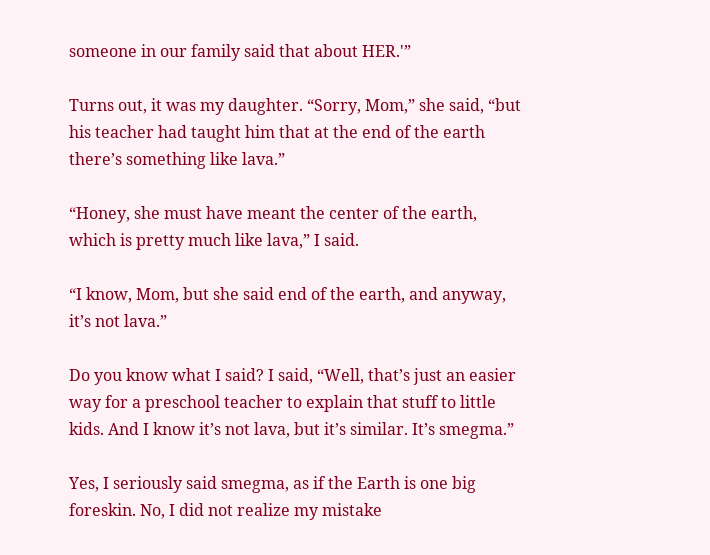someone in our family said that about HER.'”

Turns out, it was my daughter. “Sorry, Mom,” she said, “but his teacher had taught him that at the end of the earth there’s something like lava.”

“Honey, she must have meant the center of the earth, which is pretty much like lava,” I said.

“I know, Mom, but she said end of the earth, and anyway, it’s not lava.”

Do you know what I said? I said, “Well, that’s just an easier way for a preschool teacher to explain that stuff to little kids. And I know it’s not lava, but it’s similar. It’s smegma.”

Yes, I seriously said smegma, as if the Earth is one big foreskin. No, I did not realize my mistake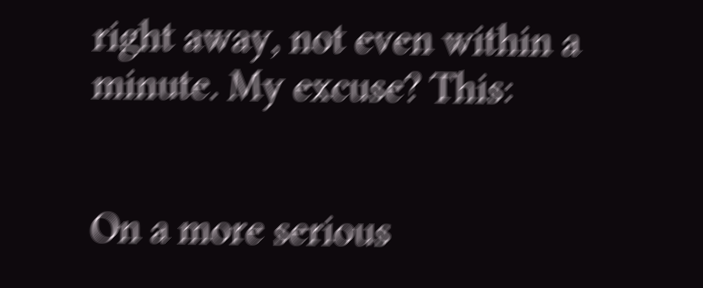right away, not even within a minute. My excuse? This:


On a more serious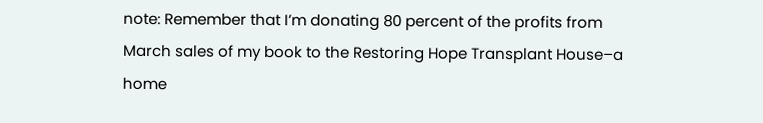note: Remember that I’m donating 80 percent of the profits from March sales of my book to the Restoring Hope Transplant House–a home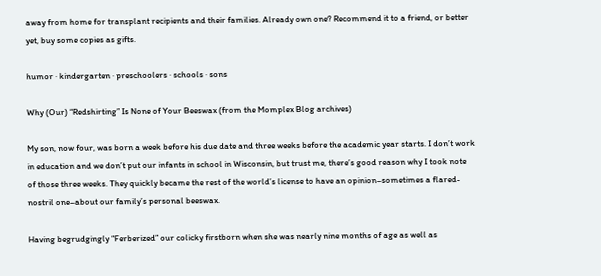away from home for transplant recipients and their families. Already own one? Recommend it to a friend, or better yet, buy some copies as gifts.

humor · kindergarten · preschoolers · schools · sons

Why (Our) “Redshirting” Is None of Your Beeswax (from the Momplex Blog archives)

My son, now four, was born a week before his due date and three weeks before the academic year starts. I don’t work in education and we don’t put our infants in school in Wisconsin, but trust me, there’s good reason why I took note of those three weeks. They quickly became the rest of the world’s license to have an opinion–sometimes a flared-nostril one–about our family’s personal beeswax.

Having begrudgingly “Ferberized” our colicky firstborn when she was nearly nine months of age as well as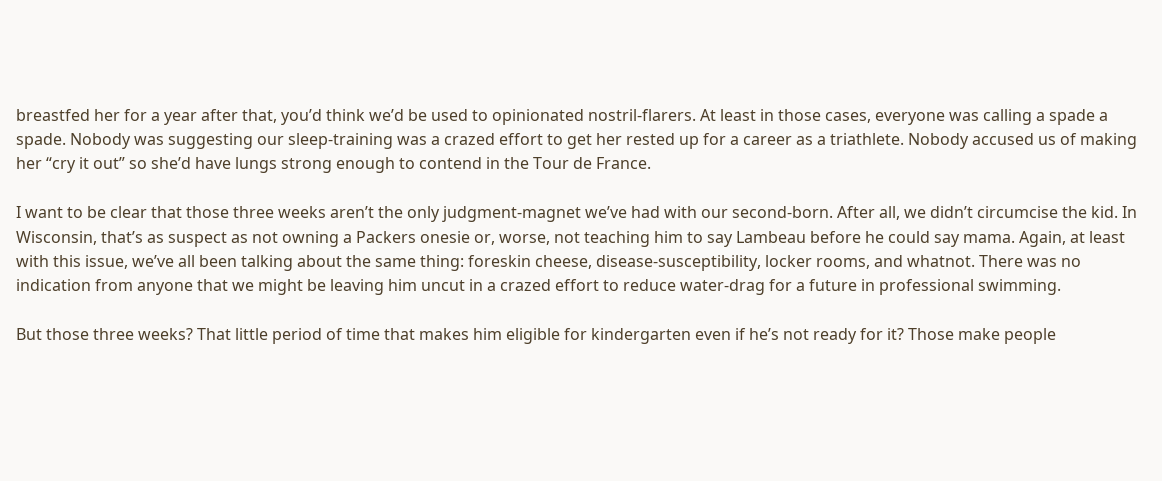breastfed her for a year after that, you’d think we’d be used to opinionated nostril-flarers. At least in those cases, everyone was calling a spade a spade. Nobody was suggesting our sleep-training was a crazed effort to get her rested up for a career as a triathlete. Nobody accused us of making her “cry it out” so she’d have lungs strong enough to contend in the Tour de France.

I want to be clear that those three weeks aren’t the only judgment-magnet we’ve had with our second-born. After all, we didn’t circumcise the kid. In Wisconsin, that’s as suspect as not owning a Packers onesie or, worse, not teaching him to say Lambeau before he could say mama. Again, at least with this issue, we’ve all been talking about the same thing: foreskin cheese, disease-susceptibility, locker rooms, and whatnot. There was no indication from anyone that we might be leaving him uncut in a crazed effort to reduce water-drag for a future in professional swimming.

But those three weeks? That little period of time that makes him eligible for kindergarten even if he’s not ready for it? Those make people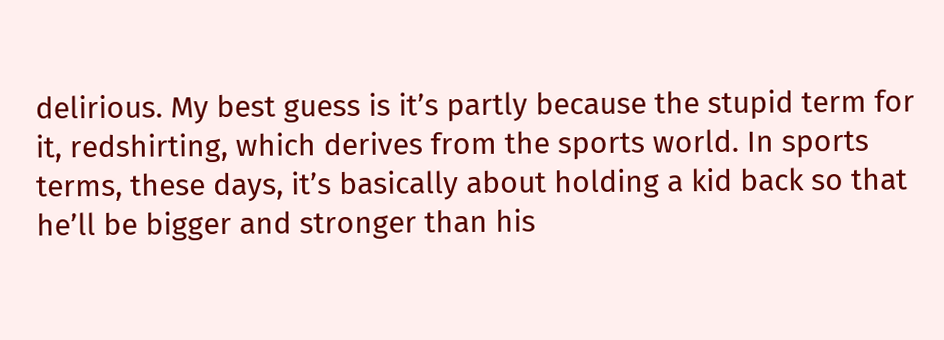delirious. My best guess is it’s partly because the stupid term for it, redshirting, which derives from the sports world. In sports terms, these days, it’s basically about holding a kid back so that he’ll be bigger and stronger than his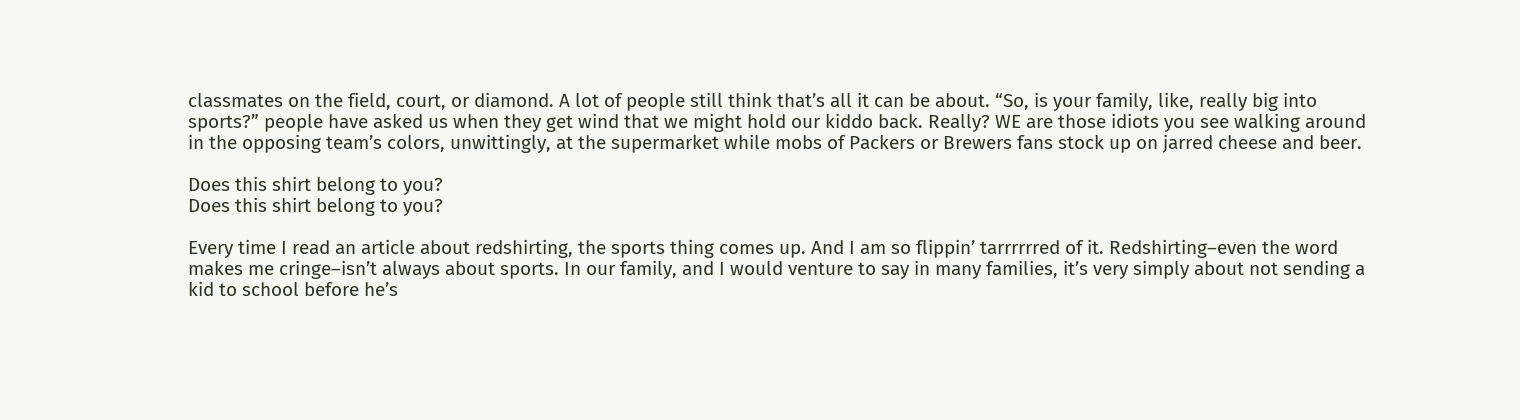classmates on the field, court, or diamond. A lot of people still think that’s all it can be about. “So, is your family, like, really big into sports?” people have asked us when they get wind that we might hold our kiddo back. Really? WE are those idiots you see walking around in the opposing team’s colors, unwittingly, at the supermarket while mobs of Packers or Brewers fans stock up on jarred cheese and beer.

Does this shirt belong to you?
Does this shirt belong to you?

Every time I read an article about redshirting, the sports thing comes up. And I am so flippin’ tarrrrrred of it. Redshirting–even the word makes me cringe–isn’t always about sports. In our family, and I would venture to say in many families, it’s very simply about not sending a kid to school before he’s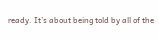ready. It’s about being told by all of the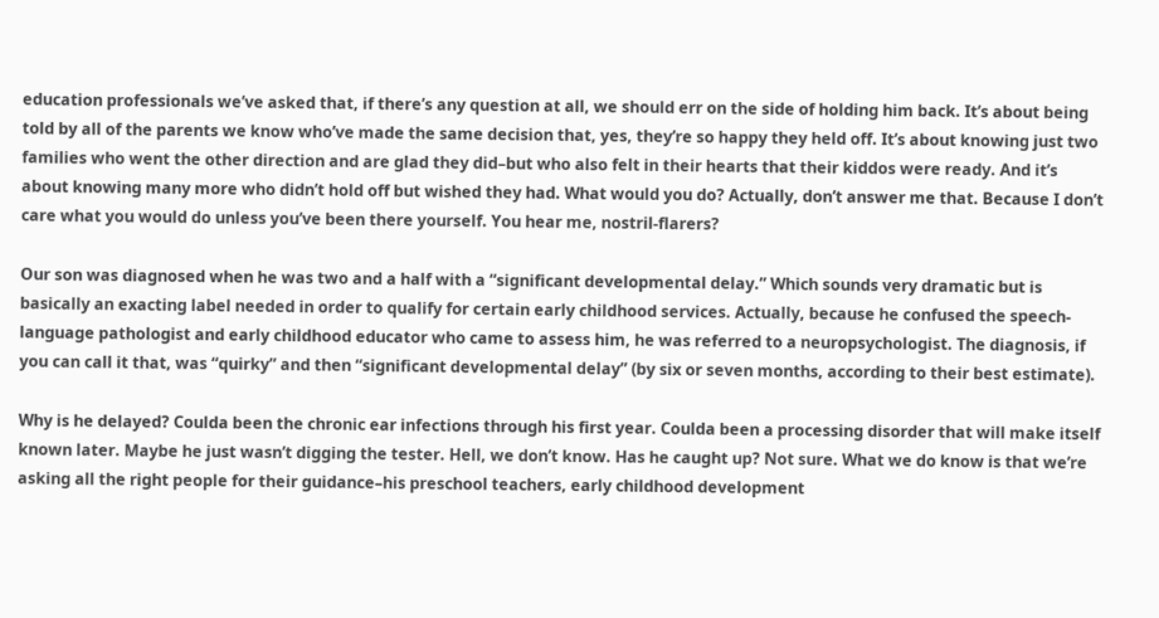education professionals we’ve asked that, if there’s any question at all, we should err on the side of holding him back. It’s about being told by all of the parents we know who’ve made the same decision that, yes, they’re so happy they held off. It’s about knowing just two families who went the other direction and are glad they did–but who also felt in their hearts that their kiddos were ready. And it’s about knowing many more who didn’t hold off but wished they had. What would you do? Actually, don’t answer me that. Because I don’t care what you would do unless you’ve been there yourself. You hear me, nostril-flarers?

Our son was diagnosed when he was two and a half with a “significant developmental delay.” Which sounds very dramatic but is basically an exacting label needed in order to qualify for certain early childhood services. Actually, because he confused the speech-language pathologist and early childhood educator who came to assess him, he was referred to a neuropsychologist. The diagnosis, if you can call it that, was “quirky” and then “significant developmental delay” (by six or seven months, according to their best estimate).

Why is he delayed? Coulda been the chronic ear infections through his first year. Coulda been a processing disorder that will make itself known later. Maybe he just wasn’t digging the tester. Hell, we don’t know. Has he caught up? Not sure. What we do know is that we’re asking all the right people for their guidance–his preschool teachers, early childhood development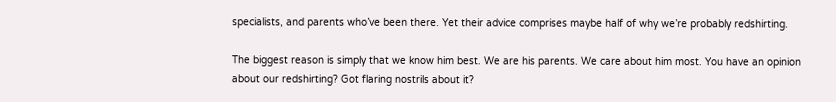specialists, and parents who’ve been there. Yet their advice comprises maybe half of why we’re probably redshirting.

The biggest reason is simply that we know him best. We are his parents. We care about him most. You have an opinion about our redshirting? Got flaring nostrils about it?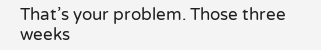That’s your problem. Those three weeks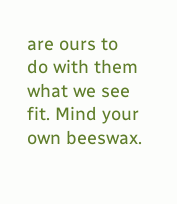are ours to do with them what we see fit. Mind your own beeswax.